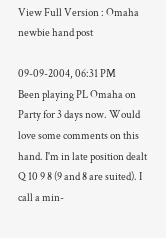View Full Version : Omaha newbie hand post

09-09-2004, 06:31 PM
Been playing PL Omaha on Party for 3 days now. Would love some comments on this hand. I'm in late position dealt Q 10 9 8 (9 and 8 are suited). I call a min-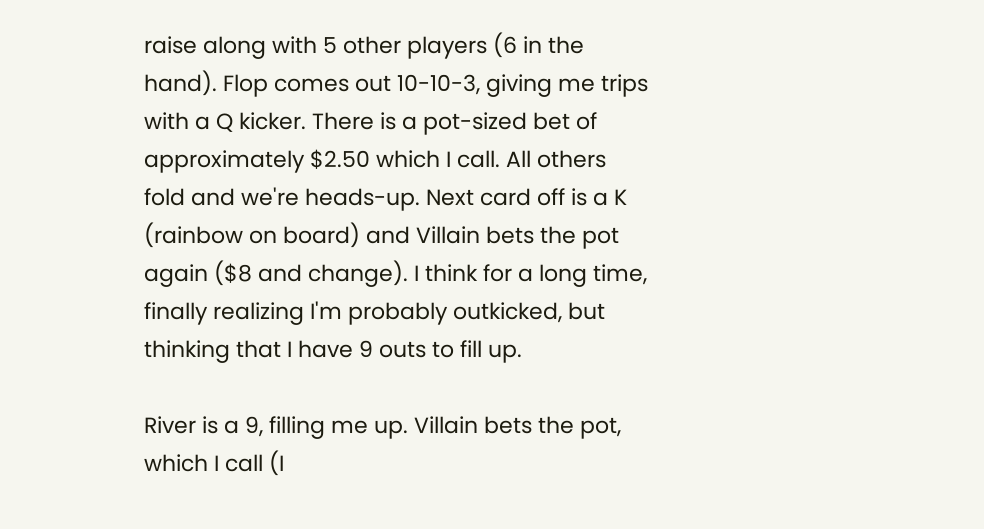raise along with 5 other players (6 in the hand). Flop comes out 10-10-3, giving me trips with a Q kicker. There is a pot-sized bet of approximately $2.50 which I call. All others fold and we're heads-up. Next card off is a K (rainbow on board) and Villain bets the pot again ($8 and change). I think for a long time, finally realizing I'm probably outkicked, but thinking that I have 9 outs to fill up.

River is a 9, filling me up. Villain bets the pot, which I call (I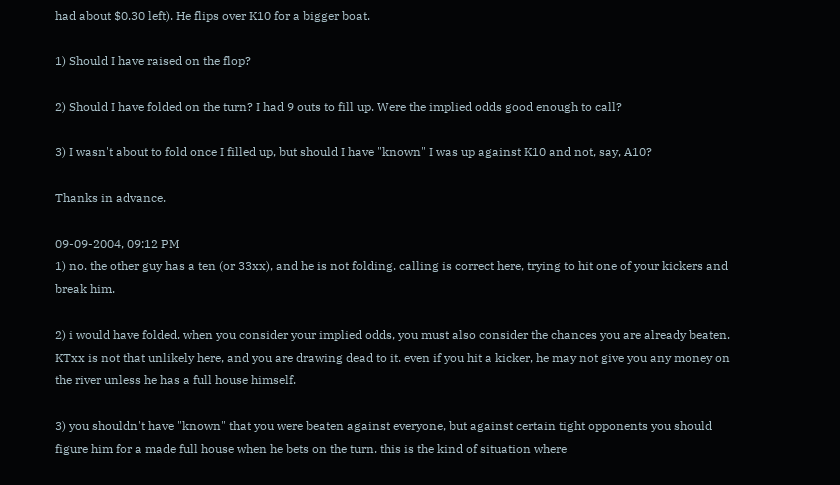had about $0.30 left). He flips over K10 for a bigger boat.

1) Should I have raised on the flop?

2) Should I have folded on the turn? I had 9 outs to fill up. Were the implied odds good enough to call?

3) I wasn't about to fold once I filled up, but should I have "known" I was up against K10 and not, say, A10?

Thanks in advance.

09-09-2004, 09:12 PM
1) no. the other guy has a ten (or 33xx), and he is not folding. calling is correct here, trying to hit one of your kickers and break him.

2) i would have folded. when you consider your implied odds, you must also consider the chances you are already beaten. KTxx is not that unlikely here, and you are drawing dead to it. even if you hit a kicker, he may not give you any money on the river unless he has a full house himself.

3) you shouldn't have "known" that you were beaten against everyone, but against certain tight opponents you should figure him for a made full house when he bets on the turn. this is the kind of situation where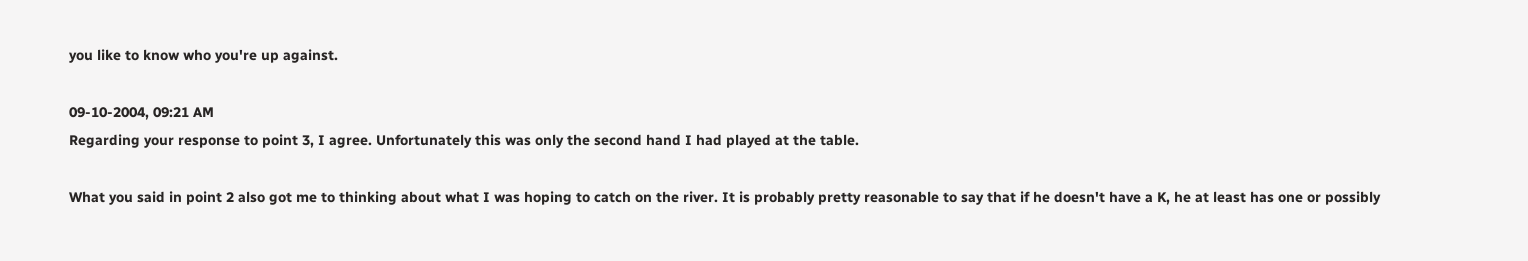you like to know who you're up against.

09-10-2004, 09:21 AM
Regarding your response to point 3, I agree. Unfortunately this was only the second hand I had played at the table.

What you said in point 2 also got me to thinking about what I was hoping to catch on the river. It is probably pretty reasonable to say that if he doesn't have a K, he at least has one or possibly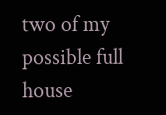two of my possible full house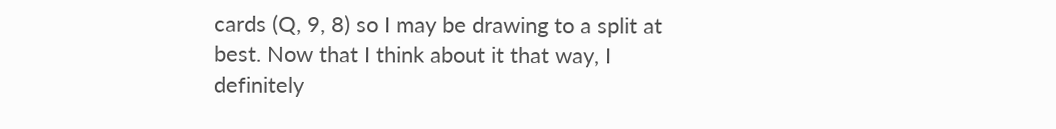cards (Q, 9, 8) so I may be drawing to a split at best. Now that I think about it that way, I definitely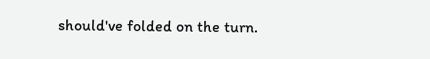should've folded on the turn.